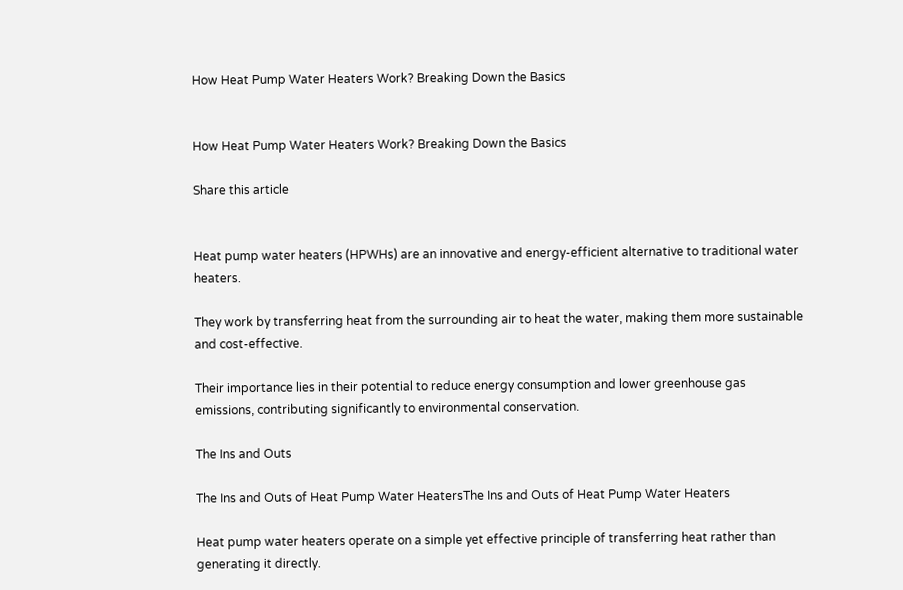How Heat Pump Water Heaters Work? Breaking Down the Basics


How Heat Pump Water Heaters Work? Breaking Down the Basics

Share this article


Heat pump water heaters (HPWHs) are an innovative and energy-efficient alternative to traditional water heaters.

They work by transferring heat from the surrounding air to heat the water, making them more sustainable and cost-effective.

Their importance lies in their potential to reduce energy consumption and lower greenhouse gas emissions, contributing significantly to environmental conservation.

The Ins and Outs

The Ins and Outs of Heat Pump Water HeatersThe Ins and Outs of Heat Pump Water Heaters

Heat pump water heaters operate on a simple yet effective principle of transferring heat rather than generating it directly.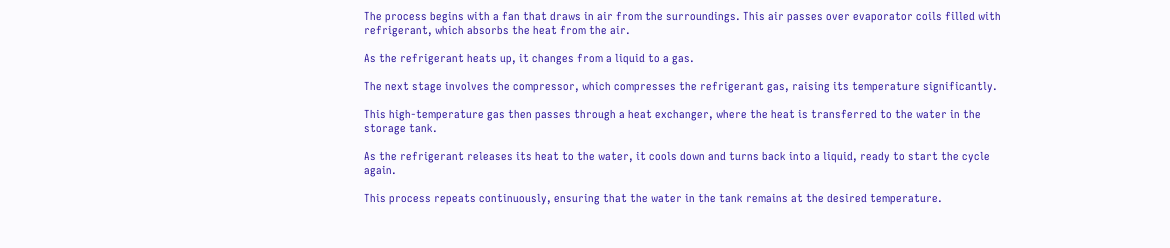The process begins with a fan that draws in air from the surroundings. This air passes over evaporator coils filled with refrigerant, which absorbs the heat from the air.

As the refrigerant heats up, it changes from a liquid to a gas.

The next stage involves the compressor, which compresses the refrigerant gas, raising its temperature significantly.

This high-temperature gas then passes through a heat exchanger, where the heat is transferred to the water in the storage tank.

As the refrigerant releases its heat to the water, it cools down and turns back into a liquid, ready to start the cycle again.

This process repeats continuously, ensuring that the water in the tank remains at the desired temperature.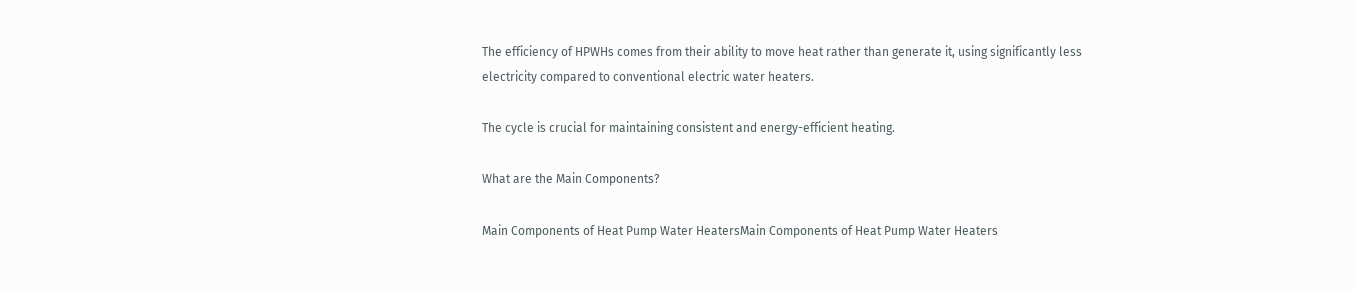The efficiency of HPWHs comes from their ability to move heat rather than generate it, using significantly less electricity compared to conventional electric water heaters.

The cycle is crucial for maintaining consistent and energy-efficient heating.

What are the Main Components?

Main Components of Heat Pump Water HeatersMain Components of Heat Pump Water Heaters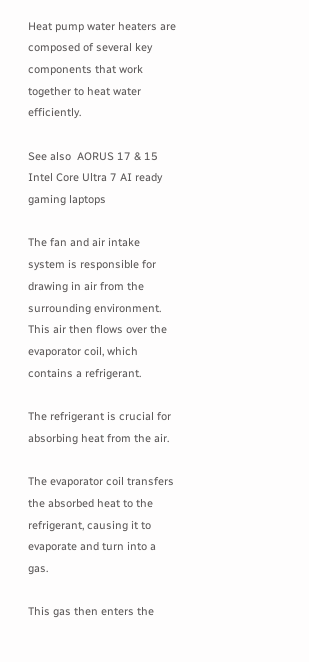Heat pump water heaters are composed of several key components that work together to heat water efficiently.

See also  AORUS 17 & 15 Intel Core Ultra 7 AI ready gaming laptops

The fan and air intake system is responsible for drawing in air from the surrounding environment. This air then flows over the evaporator coil, which contains a refrigerant.

The refrigerant is crucial for absorbing heat from the air.

The evaporator coil transfers the absorbed heat to the refrigerant, causing it to evaporate and turn into a gas.

This gas then enters the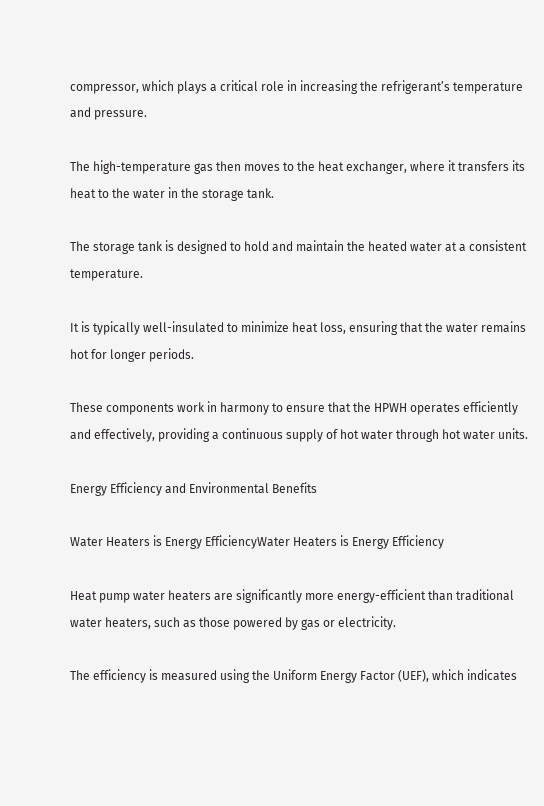compressor, which plays a critical role in increasing the refrigerant’s temperature and pressure.

The high-temperature gas then moves to the heat exchanger, where it transfers its heat to the water in the storage tank.

The storage tank is designed to hold and maintain the heated water at a consistent temperature.

It is typically well-insulated to minimize heat loss, ensuring that the water remains hot for longer periods.

These components work in harmony to ensure that the HPWH operates efficiently and effectively, providing a continuous supply of hot water through hot water units.

Energy Efficiency and Environmental Benefits

Water Heaters is Energy EfficiencyWater Heaters is Energy Efficiency

Heat pump water heaters are significantly more energy-efficient than traditional water heaters, such as those powered by gas or electricity.

The efficiency is measured using the Uniform Energy Factor (UEF), which indicates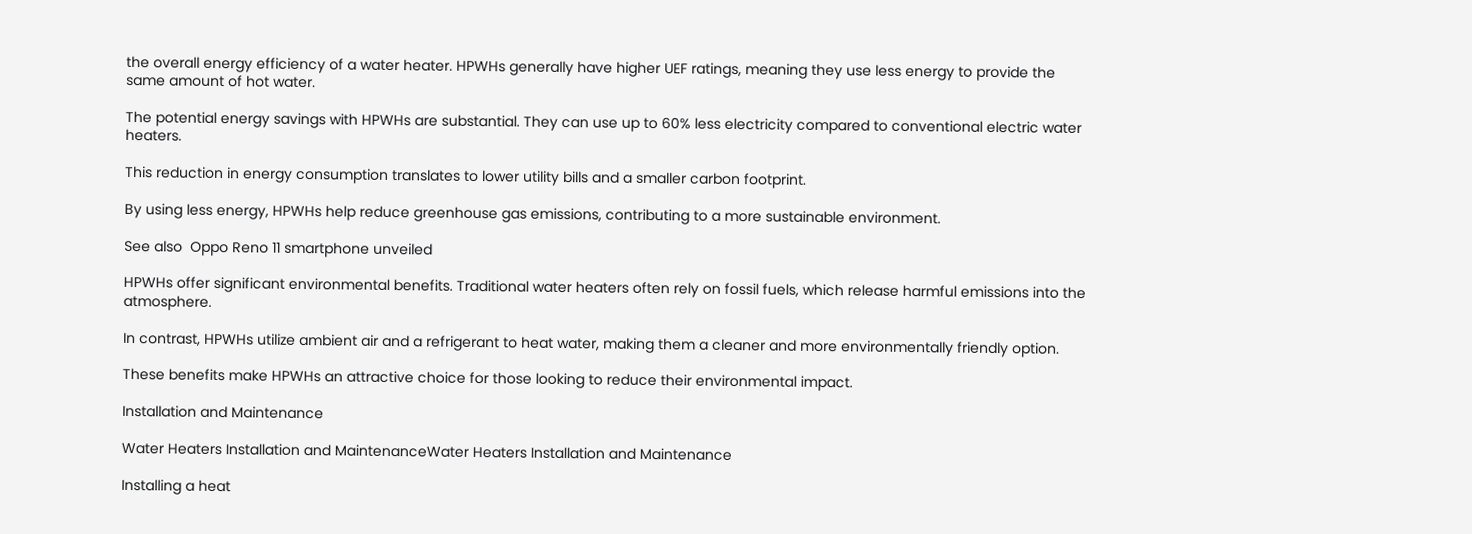the overall energy efficiency of a water heater. HPWHs generally have higher UEF ratings, meaning they use less energy to provide the same amount of hot water.

The potential energy savings with HPWHs are substantial. They can use up to 60% less electricity compared to conventional electric water heaters.

This reduction in energy consumption translates to lower utility bills and a smaller carbon footprint.

By using less energy, HPWHs help reduce greenhouse gas emissions, contributing to a more sustainable environment.

See also  Oppo Reno 11 smartphone unveiled

HPWHs offer significant environmental benefits. Traditional water heaters often rely on fossil fuels, which release harmful emissions into the atmosphere.

In contrast, HPWHs utilize ambient air and a refrigerant to heat water, making them a cleaner and more environmentally friendly option.

These benefits make HPWHs an attractive choice for those looking to reduce their environmental impact.

Installation and Maintenance

Water Heaters Installation and MaintenanceWater Heaters Installation and Maintenance

Installing a heat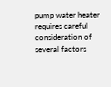pump water heater requires careful consideration of several factors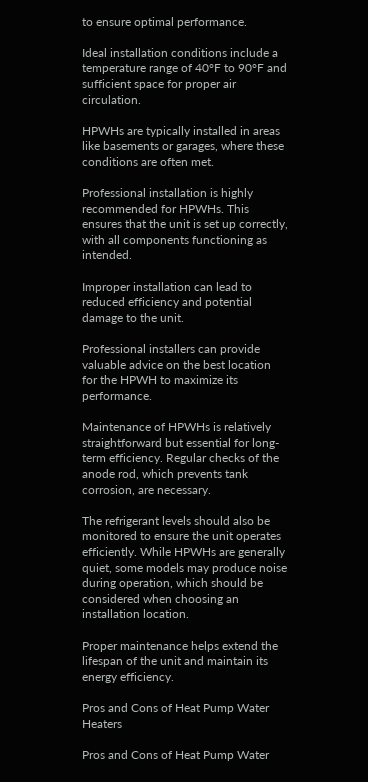to ensure optimal performance.

Ideal installation conditions include a temperature range of 40°F to 90°F and sufficient space for proper air circulation.

HPWHs are typically installed in areas like basements or garages, where these conditions are often met.

Professional installation is highly recommended for HPWHs. This ensures that the unit is set up correctly, with all components functioning as intended.

Improper installation can lead to reduced efficiency and potential damage to the unit.

Professional installers can provide valuable advice on the best location for the HPWH to maximize its performance.

Maintenance of HPWHs is relatively straightforward but essential for long-term efficiency. Regular checks of the anode rod, which prevents tank corrosion, are necessary.

The refrigerant levels should also be monitored to ensure the unit operates efficiently. While HPWHs are generally quiet, some models may produce noise during operation, which should be considered when choosing an installation location.

Proper maintenance helps extend the lifespan of the unit and maintain its energy efficiency.

Pros and Cons of Heat Pump Water Heaters

Pros and Cons of Heat Pump Water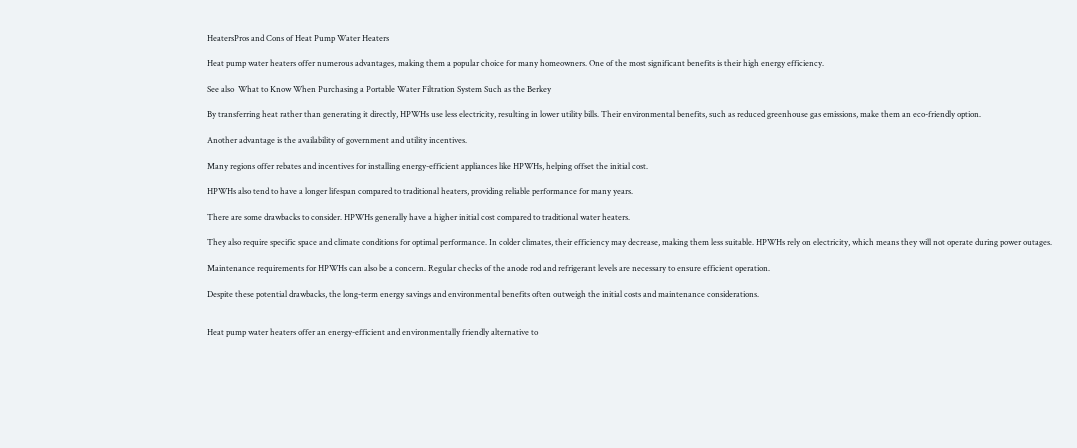HeatersPros and Cons of Heat Pump Water Heaters

Heat pump water heaters offer numerous advantages, making them a popular choice for many homeowners. One of the most significant benefits is their high energy efficiency.

See also  What to Know When Purchasing a Portable Water Filtration System Such as the Berkey

By transferring heat rather than generating it directly, HPWHs use less electricity, resulting in lower utility bills. Their environmental benefits, such as reduced greenhouse gas emissions, make them an eco-friendly option.

Another advantage is the availability of government and utility incentives.

Many regions offer rebates and incentives for installing energy-efficient appliances like HPWHs, helping offset the initial cost.

HPWHs also tend to have a longer lifespan compared to traditional heaters, providing reliable performance for many years.

There are some drawbacks to consider. HPWHs generally have a higher initial cost compared to traditional water heaters.

They also require specific space and climate conditions for optimal performance. In colder climates, their efficiency may decrease, making them less suitable. HPWHs rely on electricity, which means they will not operate during power outages.

Maintenance requirements for HPWHs can also be a concern. Regular checks of the anode rod and refrigerant levels are necessary to ensure efficient operation.

Despite these potential drawbacks, the long-term energy savings and environmental benefits often outweigh the initial costs and maintenance considerations.


Heat pump water heaters offer an energy-efficient and environmentally friendly alternative to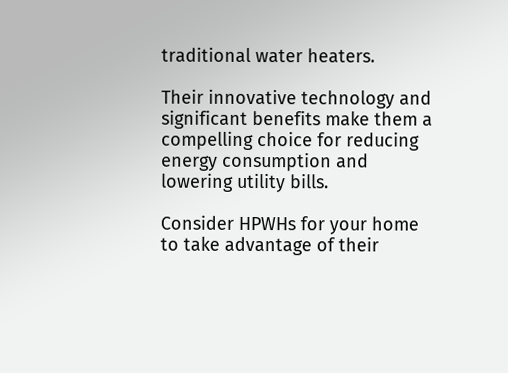traditional water heaters.

Their innovative technology and significant benefits make them a compelling choice for reducing energy consumption and lowering utility bills.

Consider HPWHs for your home to take advantage of their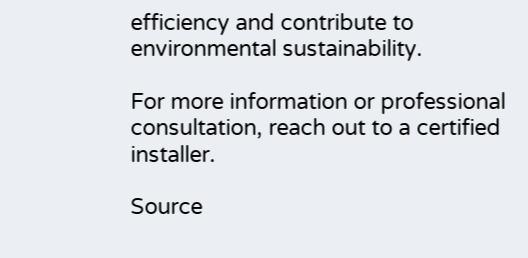efficiency and contribute to environmental sustainability.

For more information or professional consultation, reach out to a certified installer.

Source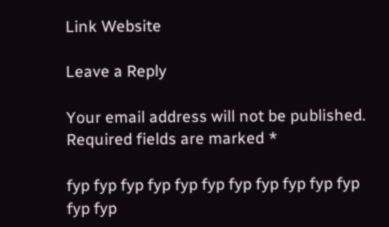Link Website

Leave a Reply

Your email address will not be published. Required fields are marked *

fyp fyp fyp fyp fyp fyp fyp fyp fyp fyp fyp fyp fyp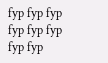fyp fyp fyp fyp fyp fyp fyp fyp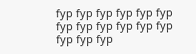fyp fyp fyp fyp fyp fyp fyp fyp fyp fyp fyp fyp fyp fyp fyp